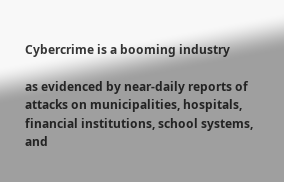Cybercrime is a booming industry

as evidenced by near-daily reports of attacks on municipalities, hospitals, financial institutions, school systems, and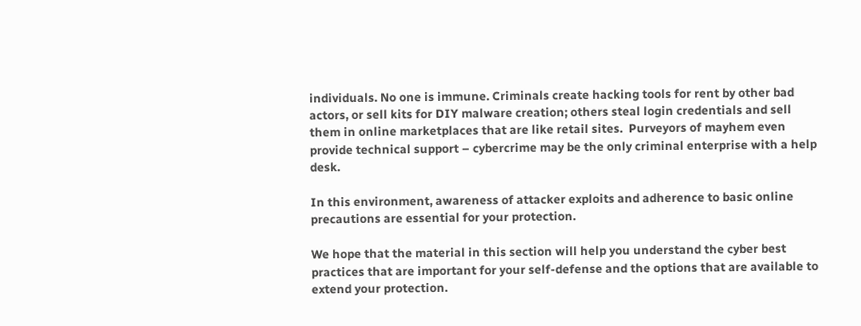individuals. No one is immune. Criminals create hacking tools for rent by other bad actors, or sell kits for DIY malware creation; others steal login credentials and sell them in online marketplaces that are like retail sites.  Purveyors of mayhem even provide technical support – cybercrime may be the only criminal enterprise with a help desk.

In this environment, awareness of attacker exploits and adherence to basic online precautions are essential for your protection.

We hope that the material in this section will help you understand the cyber best practices that are important for your self-defense and the options that are available to extend your protection.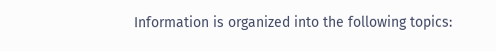Information is organized into the following topics: